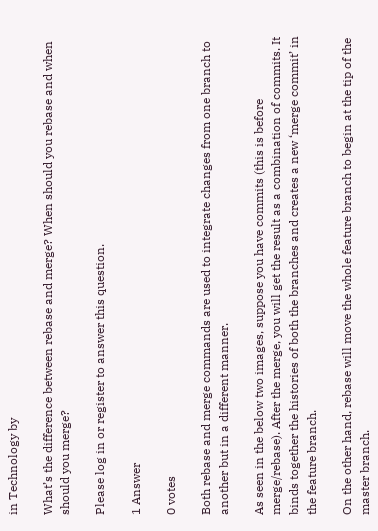in Technology by

What’s the difference between rebase and merge? When should you rebase and when should you merge?

Please log in or register to answer this question.

1 Answer

0 votes

Both rebase and merge commands are used to integrate changes from one branch to another but in a different manner.

As seen in the below two images, suppose you have commits (this is before merge/rebase). After the merge, you will get the result as a combination of commits. It binds together the histories of both the branches and creates a new ‘merge commit’ in the feature branch.

On the other hand, rebase will move the whole feature branch to begin at the tip of the master branch.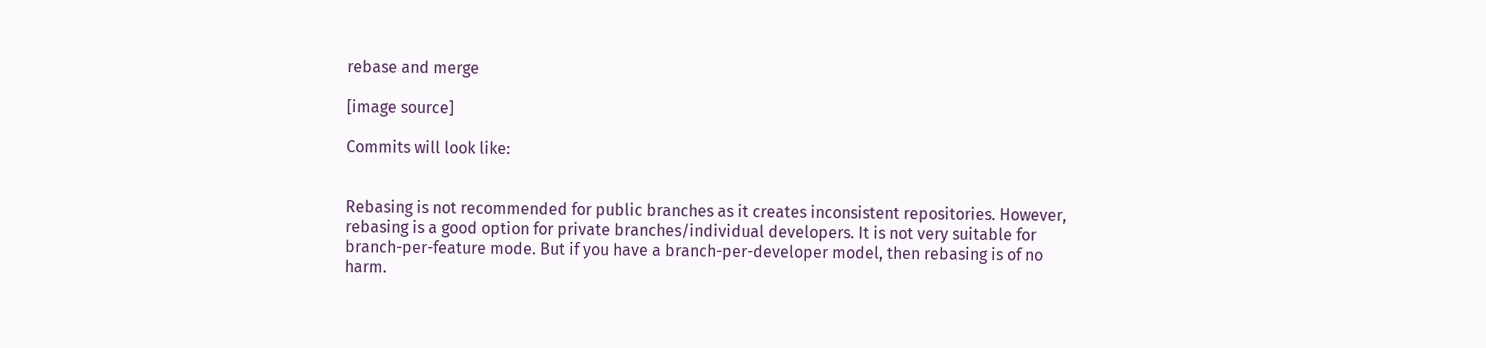rebase and merge

[image source]

Commits will look like:


Rebasing is not recommended for public branches as it creates inconsistent repositories. However, rebasing is a good option for private branches/individual developers. It is not very suitable for branch-per-feature mode. But if you have a branch-per-developer model, then rebasing is of no harm.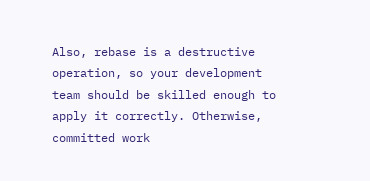Also, rebase is a destructive operation, so your development team should be skilled enough to apply it correctly. Otherwise, committed work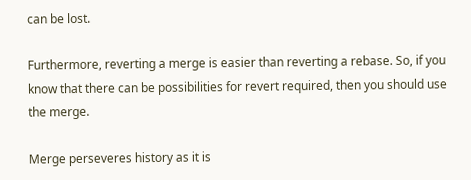can be lost.

Furthermore, reverting a merge is easier than reverting a rebase. So, if you know that there can be possibilities for revert required, then you should use the merge.

Merge perseveres history as it is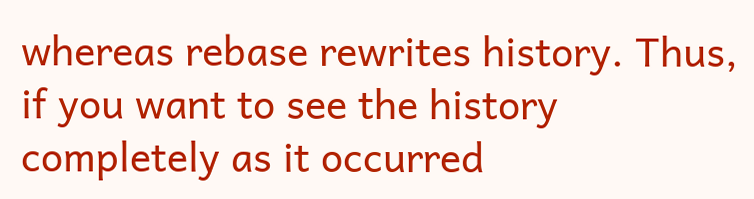whereas rebase rewrites history. Thus, if you want to see the history completely as it occurred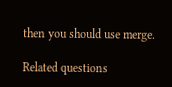then you should use merge.

Related questions